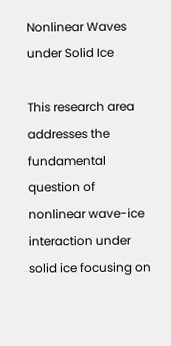Nonlinear Waves under Solid Ice

This research area addresses the fundamental question of nonlinear wave-ice interaction under solid ice focusing on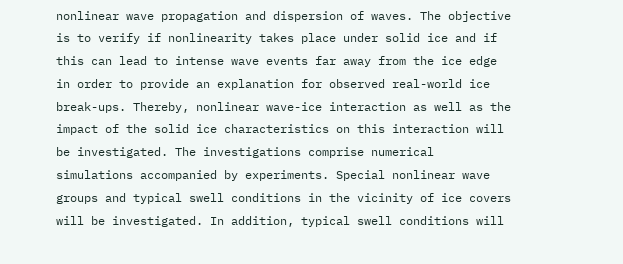nonlinear wave propagation and dispersion of waves. The objective is to verify if nonlinearity takes place under solid ice and if this can lead to intense wave events far away from the ice edge in order to provide an explanation for observed real-world ice break-ups. Thereby, nonlinear wave-ice interaction as well as the impact of the solid ice characteristics on this interaction will be investigated. The investigations comprise numerical simulations accompanied by experiments. Special nonlinear wave groups and typical swell conditions in the vicinity of ice covers will be investigated. In addition, typical swell conditions will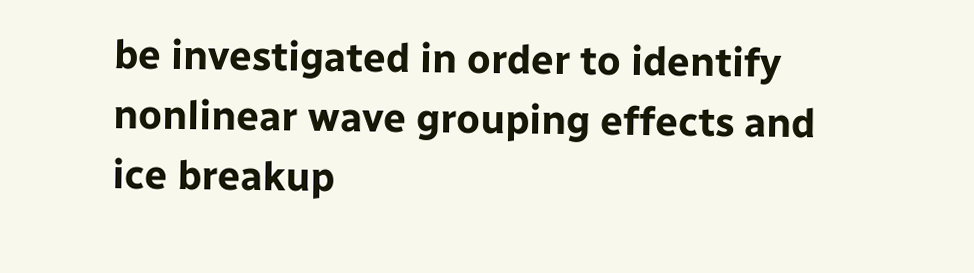be investigated in order to identify nonlinear wave grouping effects and ice breakup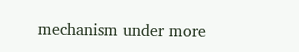mechanism under more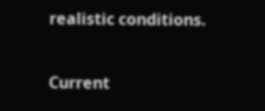realistic conditions.

Current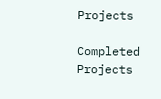Projects

Completed Projects